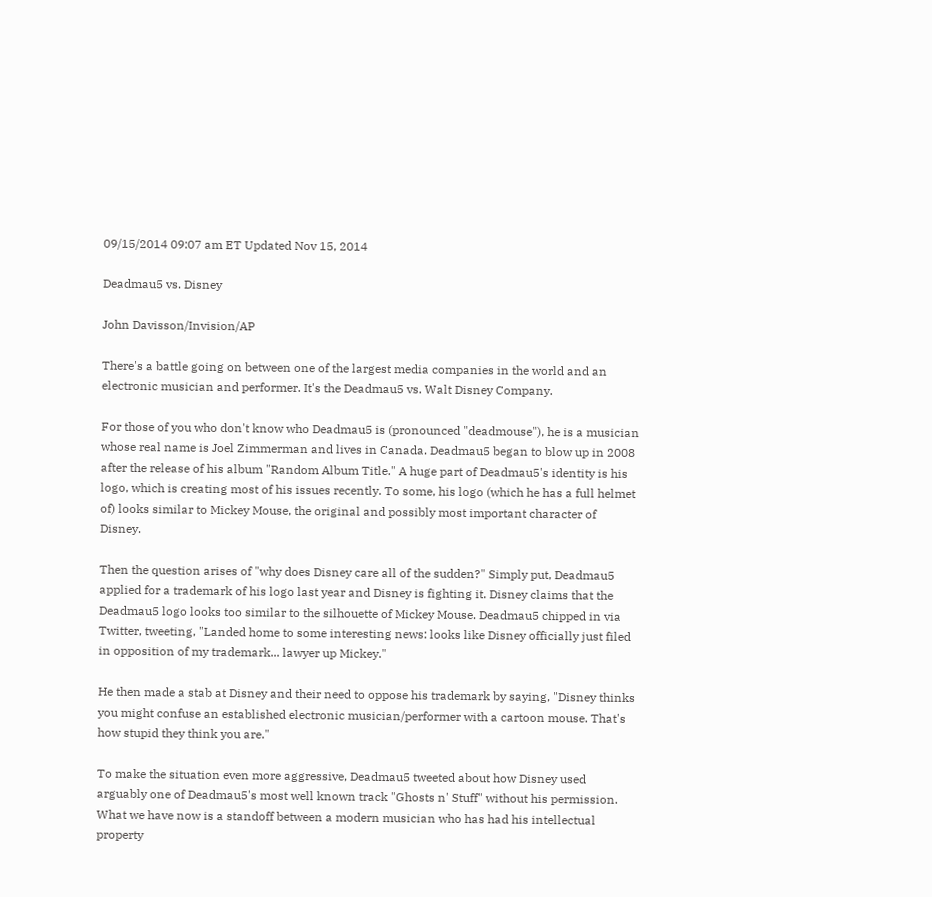09/15/2014 09:07 am ET Updated Nov 15, 2014

Deadmau5 vs. Disney

John Davisson/Invision/AP

There's a battle going on between one of the largest media companies in the world and an electronic musician and performer. It's the Deadmau5 vs. Walt Disney Company.

For those of you who don't know who Deadmau5 is (pronounced "deadmouse"), he is a musician whose real name is Joel Zimmerman and lives in Canada. Deadmau5 began to blow up in 2008 after the release of his album "Random Album Title." A huge part of Deadmau5's identity is his logo, which is creating most of his issues recently. To some, his logo (which he has a full helmet of) looks similar to Mickey Mouse, the original and possibly most important character of Disney.

Then the question arises of "why does Disney care all of the sudden?" Simply put, Deadmau5 applied for a trademark of his logo last year and Disney is fighting it. Disney claims that the Deadmau5 logo looks too similar to the silhouette of Mickey Mouse. Deadmau5 chipped in via Twitter, tweeting, "Landed home to some interesting news: looks like Disney officially just filed in opposition of my trademark... lawyer up Mickey."

He then made a stab at Disney and their need to oppose his trademark by saying, "Disney thinks you might confuse an established electronic musician/performer with a cartoon mouse. That's how stupid they think you are."

To make the situation even more aggressive, Deadmau5 tweeted about how Disney used arguably one of Deadmau5's most well known track "Ghosts n' Stuff" without his permission. What we have now is a standoff between a modern musician who has had his intellectual property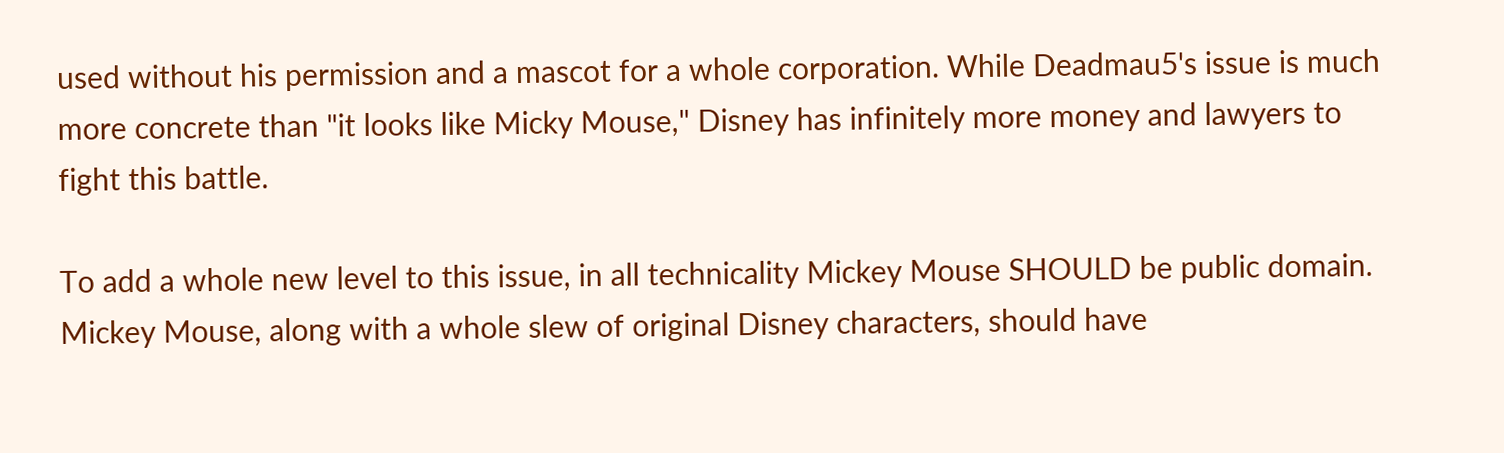used without his permission and a mascot for a whole corporation. While Deadmau5's issue is much more concrete than "it looks like Micky Mouse," Disney has infinitely more money and lawyers to fight this battle.

To add a whole new level to this issue, in all technicality Mickey Mouse SHOULD be public domain. Mickey Mouse, along with a whole slew of original Disney characters, should have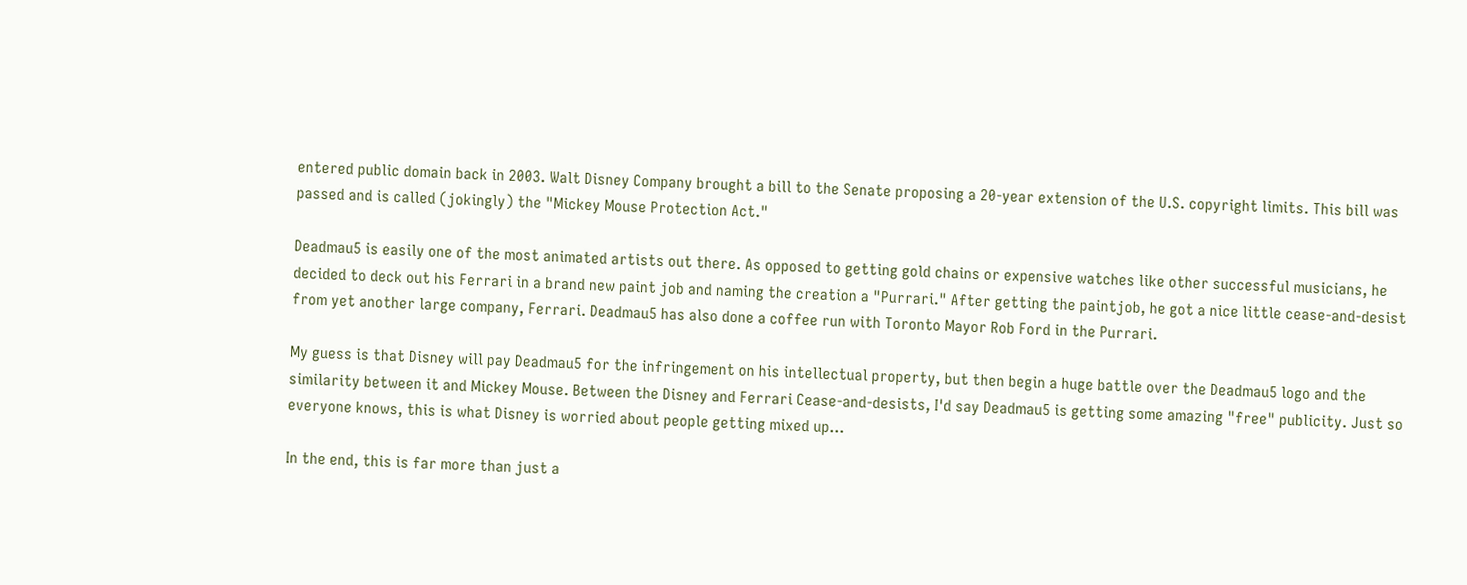entered public domain back in 2003. Walt Disney Company brought a bill to the Senate proposing a 20-year extension of the U.S. copyright limits. This bill was passed and is called (jokingly) the "Mickey Mouse Protection Act."

Deadmau5 is easily one of the most animated artists out there. As opposed to getting gold chains or expensive watches like other successful musicians, he decided to deck out his Ferrari in a brand new paint job and naming the creation a "Purrari." After getting the paintjob, he got a nice little cease-and-desist from yet another large company, Ferrari. Deadmau5 has also done a coffee run with Toronto Mayor Rob Ford in the Purrari.

My guess is that Disney will pay Deadmau5 for the infringement on his intellectual property, but then begin a huge battle over the Deadmau5 logo and the similarity between it and Mickey Mouse. Between the Disney and Ferrari Cease-and-desists, I'd say Deadmau5 is getting some amazing "free" publicity. Just so everyone knows, this is what Disney is worried about people getting mixed up...

In the end, this is far more than just a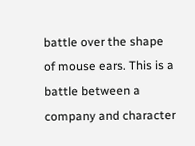battle over the shape of mouse ears. This is a battle between a company and character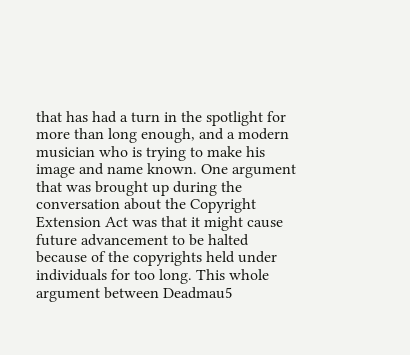that has had a turn in the spotlight for more than long enough, and a modern musician who is trying to make his image and name known. One argument that was brought up during the conversation about the Copyright Extension Act was that it might cause future advancement to be halted because of the copyrights held under individuals for too long. This whole argument between Deadmau5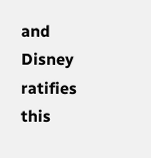and Disney ratifies this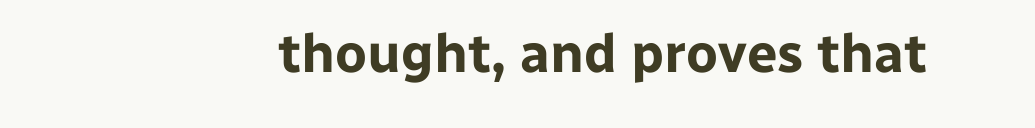thought, and proves that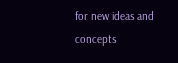for new ideas and concepts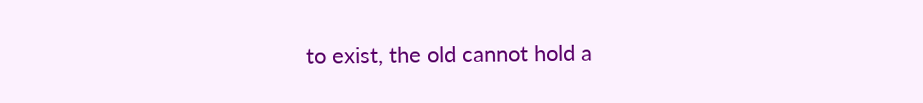to exist, the old cannot hold a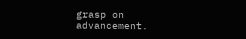grasp on advancement.